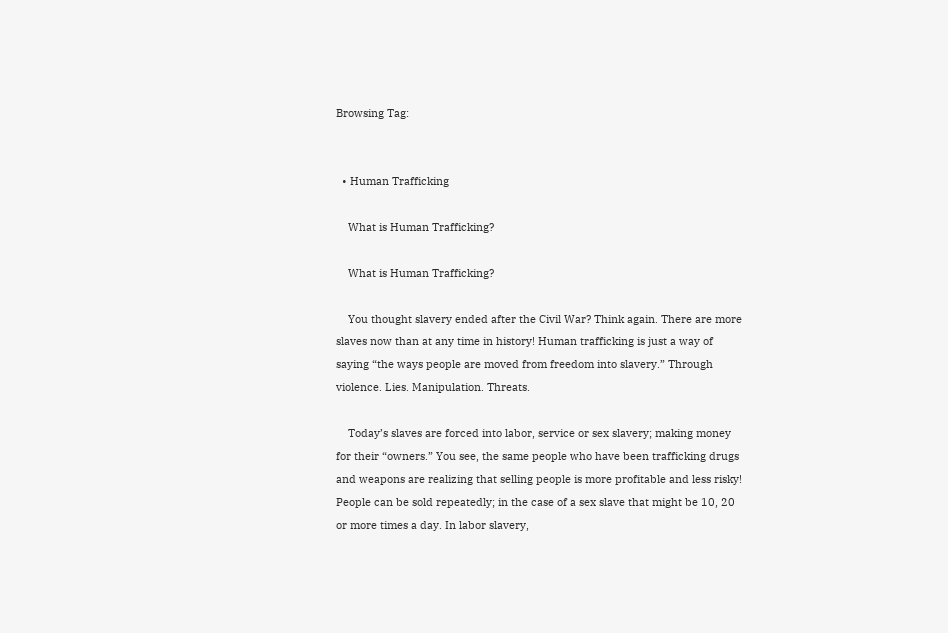Browsing Tag:


  • Human Trafficking

    What is Human Trafficking?

    What is Human Trafficking?

    You thought slavery ended after the Civil War? Think again. There are more slaves now than at any time in history! Human trafficking is just a way of saying “the ways people are moved from freedom into slavery.” Through violence. Lies. Manipulation. Threats.

    Today’s slaves are forced into labor, service or sex slavery; making money for their “owners.” You see, the same people who have been trafficking drugs and weapons are realizing that selling people is more profitable and less risky! People can be sold repeatedly; in the case of a sex slave that might be 10, 20 or more times a day. In labor slavery,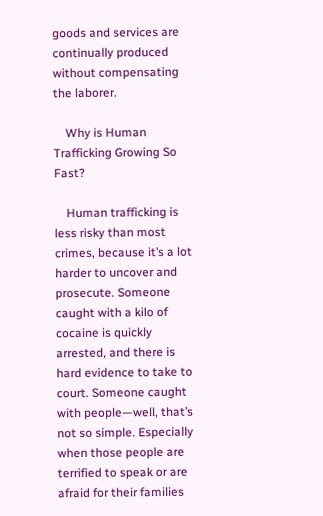goods and services are continually produced without compensating the laborer.

    Why is Human Trafficking Growing So Fast?

    Human trafficking is less risky than most crimes, because it’s a lot harder to uncover and prosecute. Someone caught with a kilo of cocaine is quickly arrested, and there is hard evidence to take to court. Someone caught with people—well, that’s not so simple. Especially when those people are terrified to speak or are afraid for their families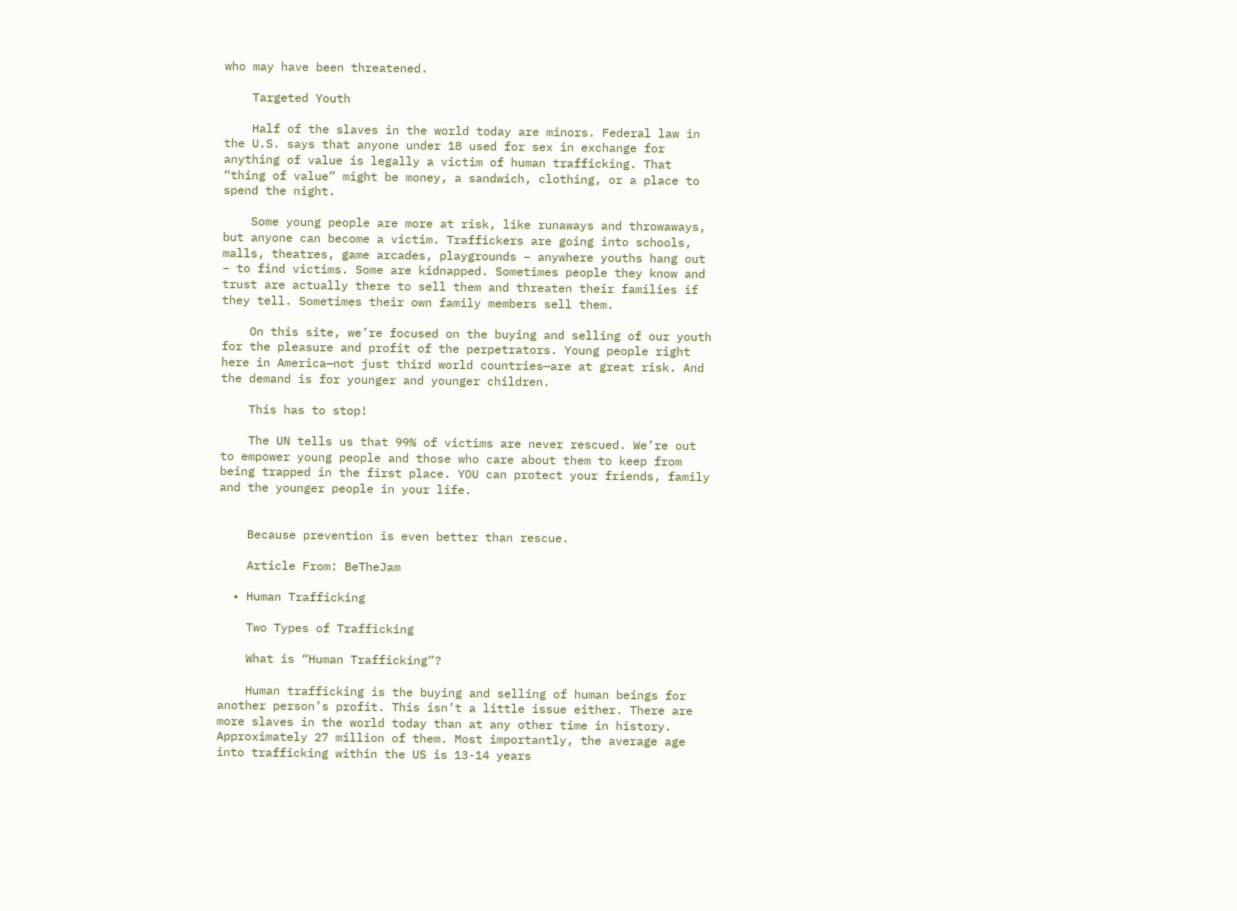who may have been threatened.

    Targeted Youth

    Half of the slaves in the world today are minors. Federal law in the U.S. says that anyone under 18 used for sex in exchange for anything of value is legally a victim of human trafficking. That “thing of value” might be money, a sandwich, clothing, or a place to spend the night.

    Some young people are more at risk, like runaways and throwaways, but anyone can become a victim. Traffickers are going into schools, malls, theatres, game arcades, playgrounds – anywhere youths hang out – to find victims. Some are kidnapped. Sometimes people they know and trust are actually there to sell them and threaten their families if they tell. Sometimes their own family members sell them.

    On this site, we’re focused on the buying and selling of our youth for the pleasure and profit of the perpetrators. Young people right here in America—not just third world countries—are at great risk. And the demand is for younger and younger children.

    This has to stop!

    The UN tells us that 99% of victims are never rescued. We’re out to empower young people and those who care about them to keep from being trapped in the first place. YOU can protect your friends, family and the younger people in your life.


    Because prevention is even better than rescue.

    Article From: BeTheJam

  • Human Trafficking

    Two Types of Trafficking

    What is “Human Trafficking”?

    Human trafficking is the buying and selling of human beings for another person’s profit. This isn’t a little issue either. There are more slaves in the world today than at any other time in history. Approximately 27 million of them. Most importantly, the average age into trafficking within the US is 13-14 years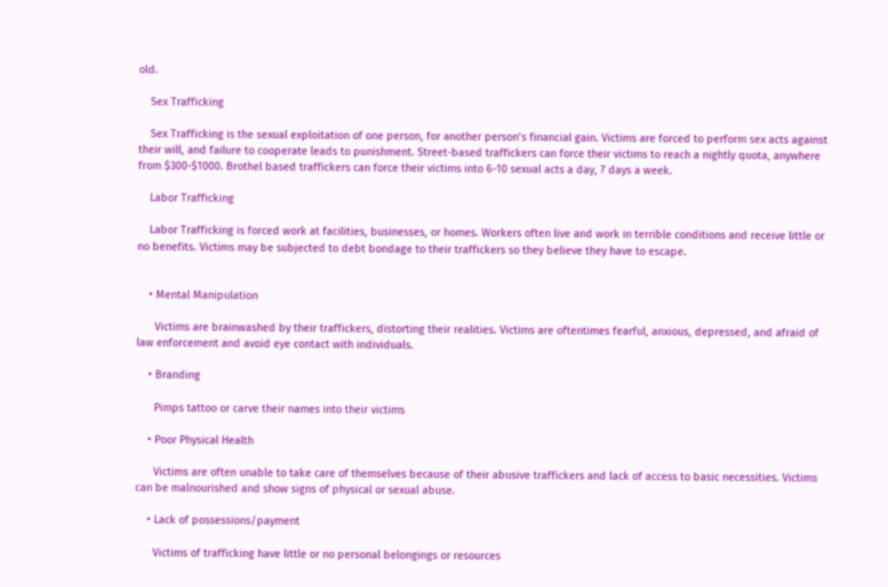old.

    Sex Trafficking

    Sex Trafficking is the sexual exploitation of one person, for another person’s financial gain. Victims are forced to perform sex acts against their will, and failure to cooperate leads to punishment. Street-based traffickers can force their victims to reach a nightly quota, anywhere from $300-$1000. Brothel based traffickers can force their victims into 6-10 sexual acts a day, 7 days a week.

    Labor Trafficking

    Labor Trafficking is forced work at facilities, businesses, or homes. Workers often live and work in terrible conditions and receive little or no benefits. Victims may be subjected to debt bondage to their traffickers so they believe they have to escape.


    • Mental Manipulation

      Victims are brainwashed by their traffickers, distorting their realities. Victims are oftentimes fearful, anxious, depressed, and afraid of law enforcement and avoid eye contact with individuals.

    • Branding

      Pimps tattoo or carve their names into their victims

    • Poor Physical Health

      Victims are often unable to take care of themselves because of their abusive traffickers and lack of access to basic necessities. Victims can be malnourished and show signs of physical or sexual abuse.

    • Lack of possessions/payment

      Victims of trafficking have little or no personal belongings or resources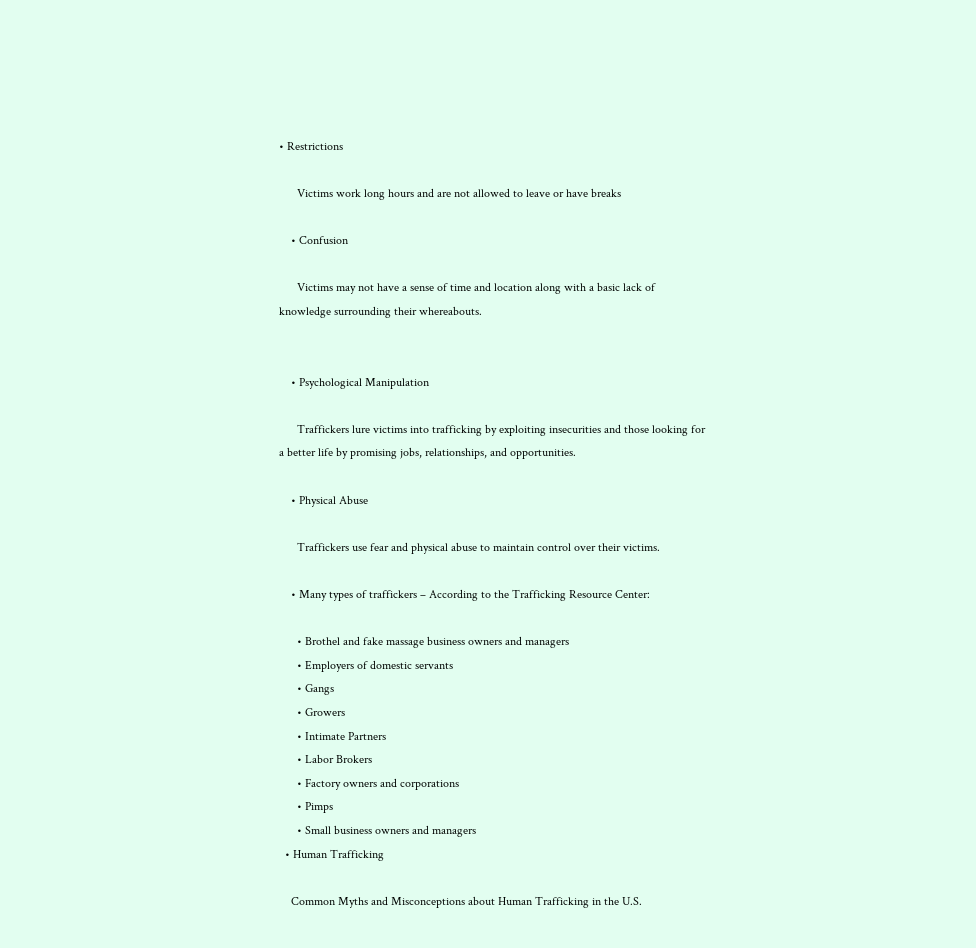• Restrictions

      Victims work long hours and are not allowed to leave or have breaks

    • Confusion

      Victims may not have a sense of time and location along with a basic lack of knowledge surrounding their whereabouts.


    • Psychological Manipulation

      Traffickers lure victims into trafficking by exploiting insecurities and those looking for a better life by promising jobs, relationships, and opportunities.

    • Physical Abuse

      Traffickers use fear and physical abuse to maintain control over their victims.

    • Many types of traffickers – According to the Trafficking Resource Center:

      • Brothel and fake massage business owners and managers
      • Employers of domestic servants
      • Gangs
      • Growers
      • Intimate Partners
      • Labor Brokers
      • Factory owners and corporations
      • Pimps
      • Small business owners and managers
  • Human Trafficking

    Common Myths and Misconceptions about Human Trafficking in the U.S.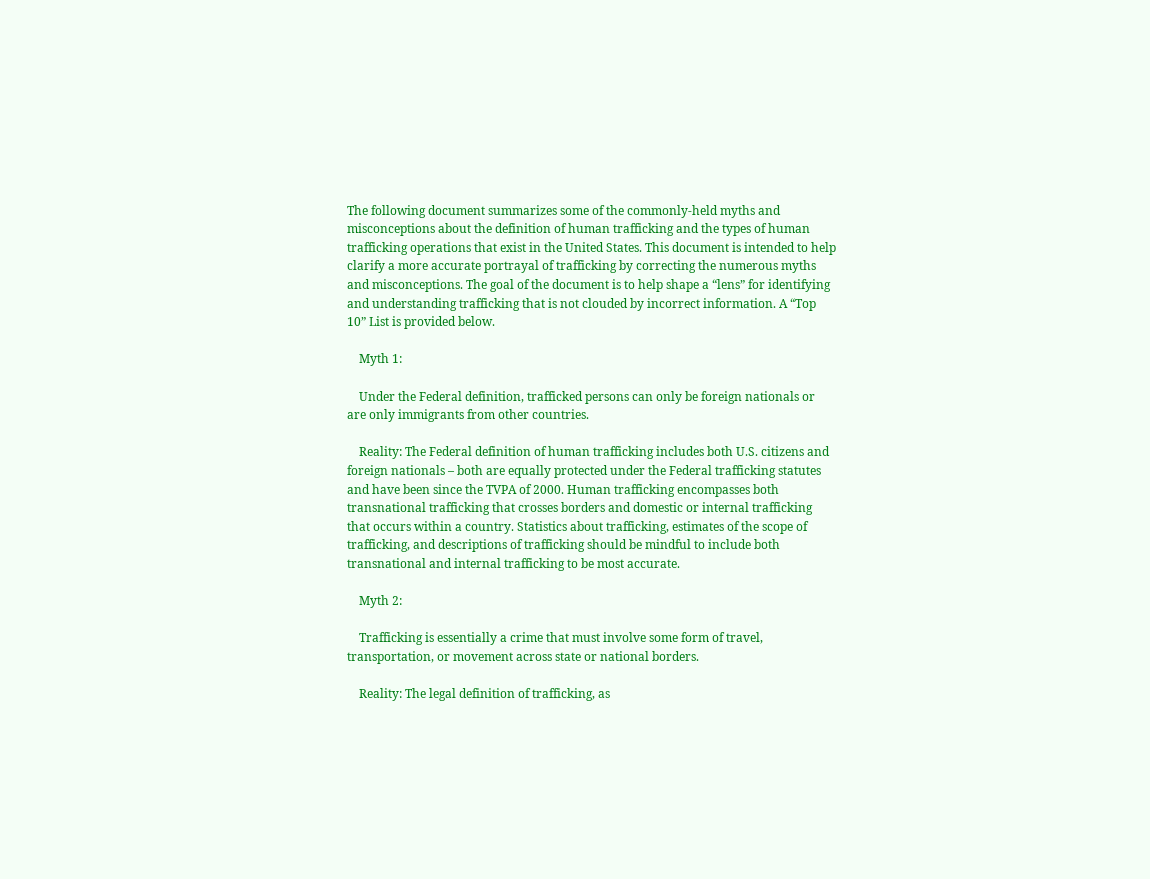The following document summarizes some of the commonly-held myths and misconceptions about the definition of human trafficking and the types of human trafficking operations that exist in the United States. This document is intended to help clarify a more accurate portrayal of trafficking by correcting the numerous myths and misconceptions. The goal of the document is to help shape a “lens” for identifying and understanding trafficking that is not clouded by incorrect information. A “Top 10” List is provided below.

    Myth 1:

    Under the Federal definition, trafficked persons can only be foreign nationals or are only immigrants from other countries.

    Reality: The Federal definition of human trafficking includes both U.S. citizens and foreign nationals – both are equally protected under the Federal trafficking statutes and have been since the TVPA of 2000. Human trafficking encompasses both transnational trafficking that crosses borders and domestic or internal trafficking that occurs within a country. Statistics about trafficking, estimates of the scope of trafficking, and descriptions of trafficking should be mindful to include both transnational and internal trafficking to be most accurate.

    Myth 2:

    Trafficking is essentially a crime that must involve some form of travel, transportation, or movement across state or national borders.

    Reality: The legal definition of trafficking, as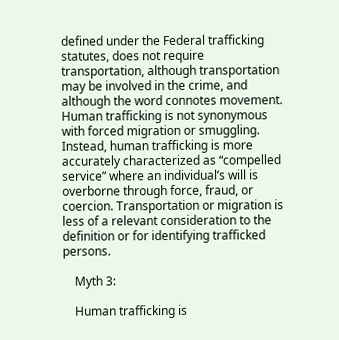defined under the Federal trafficking statutes, does not require transportation, although transportation may be involved in the crime, and although the word connotes movement. Human trafficking is not synonymous with forced migration or smuggling. Instead, human trafficking is more accurately characterized as “compelled service” where an individual’s will is overborne through force, fraud, or coercion. Transportation or migration is less of a relevant consideration to the definition or for identifying trafficked persons.

    Myth 3:

    Human trafficking is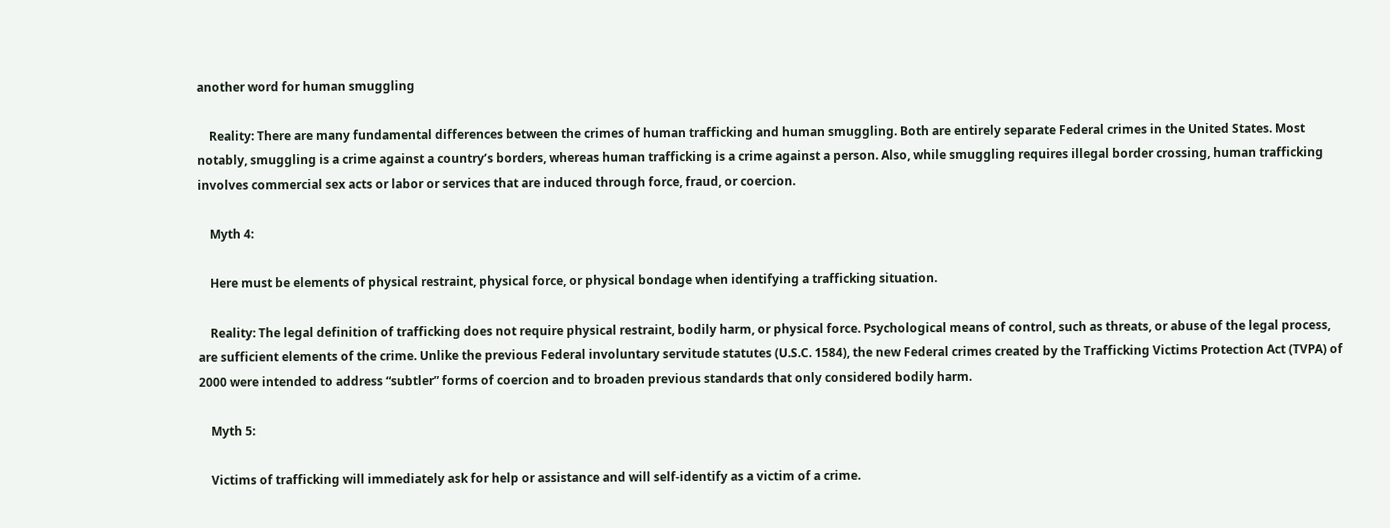another word for human smuggling

    Reality: There are many fundamental differences between the crimes of human trafficking and human smuggling. Both are entirely separate Federal crimes in the United States. Most notably, smuggling is a crime against a country’s borders, whereas human trafficking is a crime against a person. Also, while smuggling requires illegal border crossing, human trafficking involves commercial sex acts or labor or services that are induced through force, fraud, or coercion.

    Myth 4:

    Here must be elements of physical restraint, physical force, or physical bondage when identifying a trafficking situation.

    Reality: The legal definition of trafficking does not require physical restraint, bodily harm, or physical force. Psychological means of control, such as threats, or abuse of the legal process, are sufficient elements of the crime. Unlike the previous Federal involuntary servitude statutes (U.S.C. 1584), the new Federal crimes created by the Trafficking Victims Protection Act (TVPA) of 2000 were intended to address “subtler” forms of coercion and to broaden previous standards that only considered bodily harm.

    Myth 5:

    Victims of trafficking will immediately ask for help or assistance and will self-identify as a victim of a crime.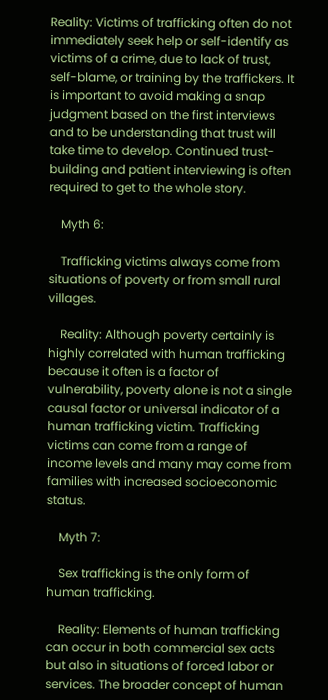Reality: Victims of trafficking often do not immediately seek help or self-identify as victims of a crime, due to lack of trust, self-blame, or training by the traffickers. It is important to avoid making a snap judgment based on the first interviews and to be understanding that trust will take time to develop. Continued trust-building and patient interviewing is often required to get to the whole story.

    Myth 6:

    Trafficking victims always come from situations of poverty or from small rural villages.

    Reality: Although poverty certainly is highly correlated with human trafficking because it often is a factor of vulnerability, poverty alone is not a single causal factor or universal indicator of a human trafficking victim. Trafficking victims can come from a range of income levels and many may come from families with increased socioeconomic status.

    Myth 7:

    Sex trafficking is the only form of human trafficking.

    Reality: Elements of human trafficking can occur in both commercial sex acts but also in situations of forced labor or services. The broader concept of human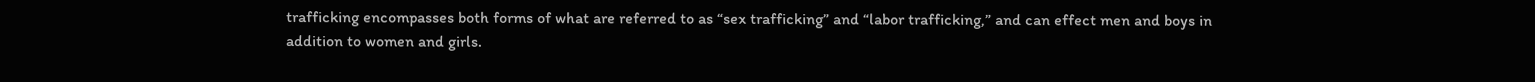trafficking encompasses both forms of what are referred to as “sex trafficking” and “labor trafficking,” and can effect men and boys in addition to women and girls.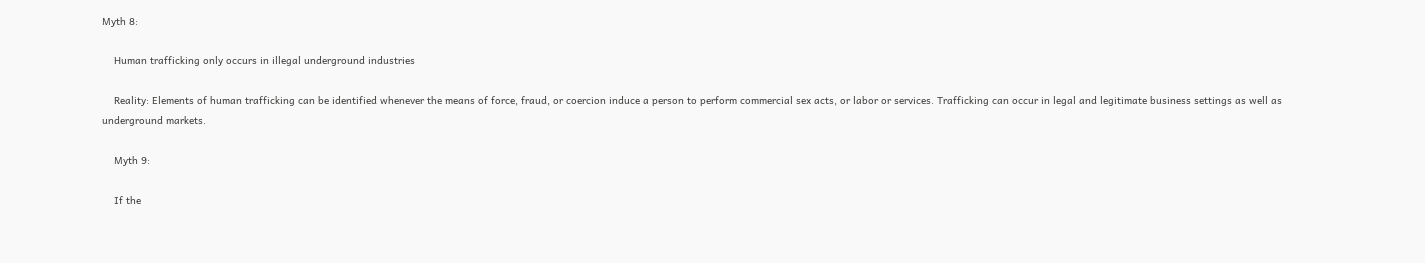Myth 8:

    Human trafficking only occurs in illegal underground industries

    Reality: Elements of human trafficking can be identified whenever the means of force, fraud, or coercion induce a person to perform commercial sex acts, or labor or services. Trafficking can occur in legal and legitimate business settings as well as underground markets.

    Myth 9:

    If the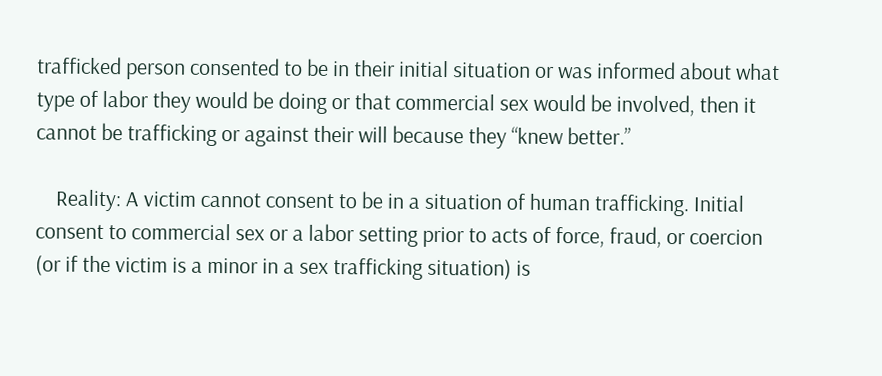trafficked person consented to be in their initial situation or was informed about what type of labor they would be doing or that commercial sex would be involved, then it cannot be trafficking or against their will because they “knew better.”

    Reality: A victim cannot consent to be in a situation of human trafficking. Initial consent to commercial sex or a labor setting prior to acts of force, fraud, or coercion (or if the victim is a minor in a sex trafficking situation) is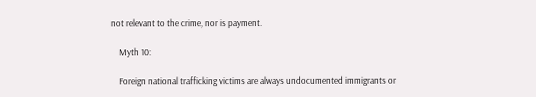not relevant to the crime, nor is payment.

    Myth 10:

    Foreign national trafficking victims are always undocumented immigrants or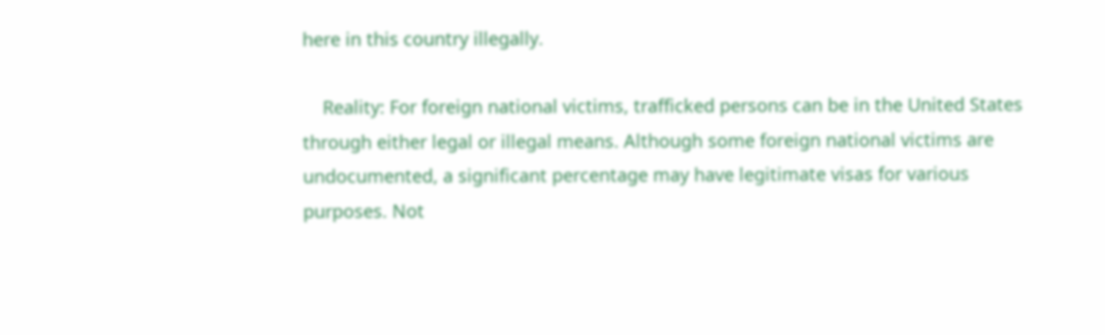here in this country illegally.

    Reality: For foreign national victims, trafficked persons can be in the United States through either legal or illegal means. Although some foreign national victims are undocumented, a significant percentage may have legitimate visas for various purposes. Not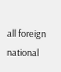all foreign national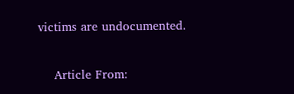victims are undocumented.

    Article From: